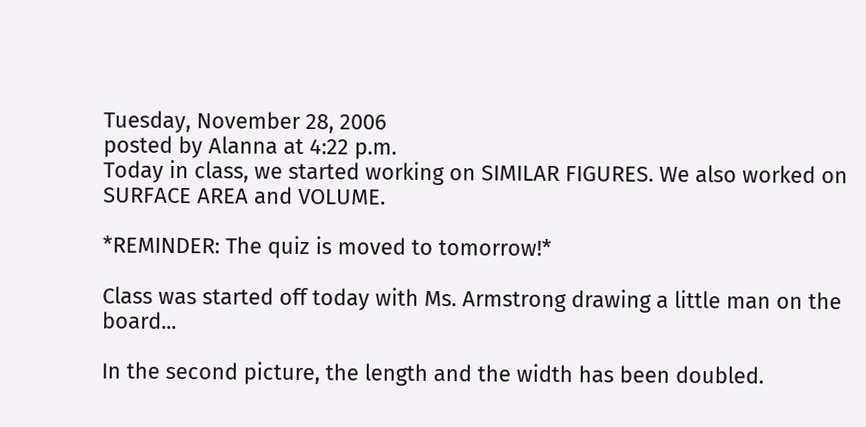Tuesday, November 28, 2006
posted by Alanna at 4:22 p.m.
Today in class, we started working on SIMILAR FIGURES. We also worked on SURFACE AREA and VOLUME.

*REMINDER: The quiz is moved to tomorrow!*

Class was started off today with Ms. Armstrong drawing a little man on the board...

In the second picture, the length and the width has been doubled.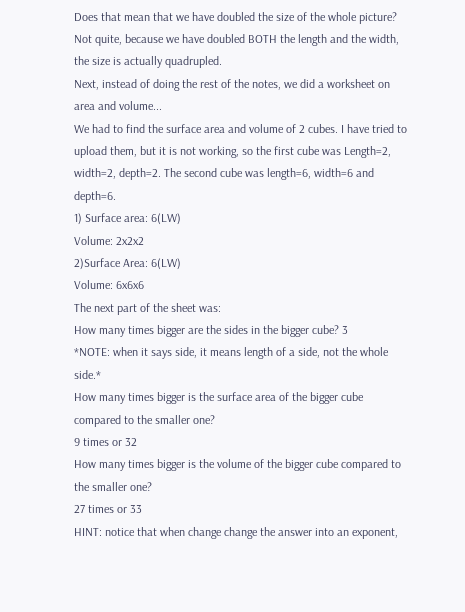Does that mean that we have doubled the size of the whole picture? Not quite, because we have doubled BOTH the length and the width, the size is actually quadrupled.
Next, instead of doing the rest of the notes, we did a worksheet on area and volume...
We had to find the surface area and volume of 2 cubes. I have tried to upload them, but it is not working, so the first cube was Length=2, width=2, depth=2. The second cube was length=6, width=6 and depth=6.
1) Surface area: 6(LW)
Volume: 2x2x2
2)Surface Area: 6(LW)
Volume: 6x6x6
The next part of the sheet was:
How many times bigger are the sides in the bigger cube? 3
*NOTE: when it says side, it means length of a side, not the whole side.*
How many times bigger is the surface area of the bigger cube compared to the smaller one?
9 times or 32
How many times bigger is the volume of the bigger cube compared to the smaller one?
27 times or 33
HINT: notice that when change change the answer into an exponent,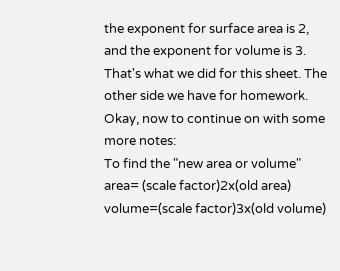the exponent for surface area is 2, and the exponent for volume is 3.
That's what we did for this sheet. The other side we have for homework.
Okay, now to continue on with some more notes:
To find the "new area or volume"
area= (scale factor)2x(old area)
volume=(scale factor)3x(old volume)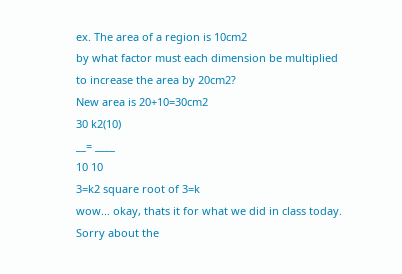ex. The area of a region is 10cm2
by what factor must each dimension be multiplied to increase the area by 20cm2?
New area is 20+10=30cm2
30 k2(10)
__= ____
10 10
3=k2 square root of 3=k
wow... okay, thats it for what we did in class today. Sorry about the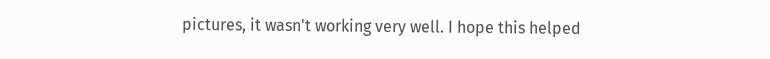pictures, it wasn't working very well. I hope this helped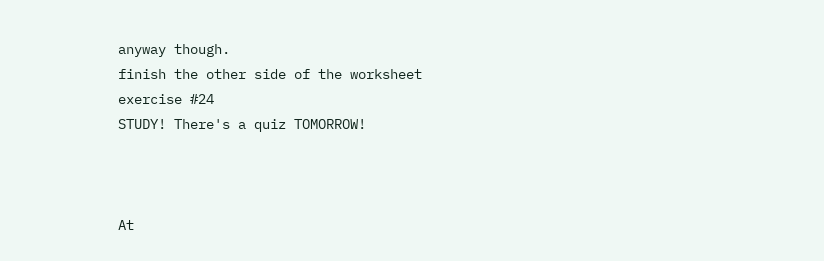anyway though.
finish the other side of the worksheet
exercise #24
STUDY! There's a quiz TOMORROW!



At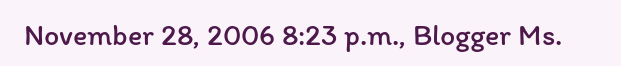November 28, 2006 8:23 p.m., Blogger Ms.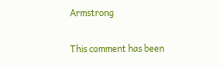Armstrong

This comment has been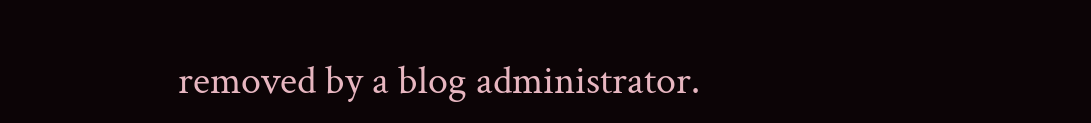removed by a blog administrator.